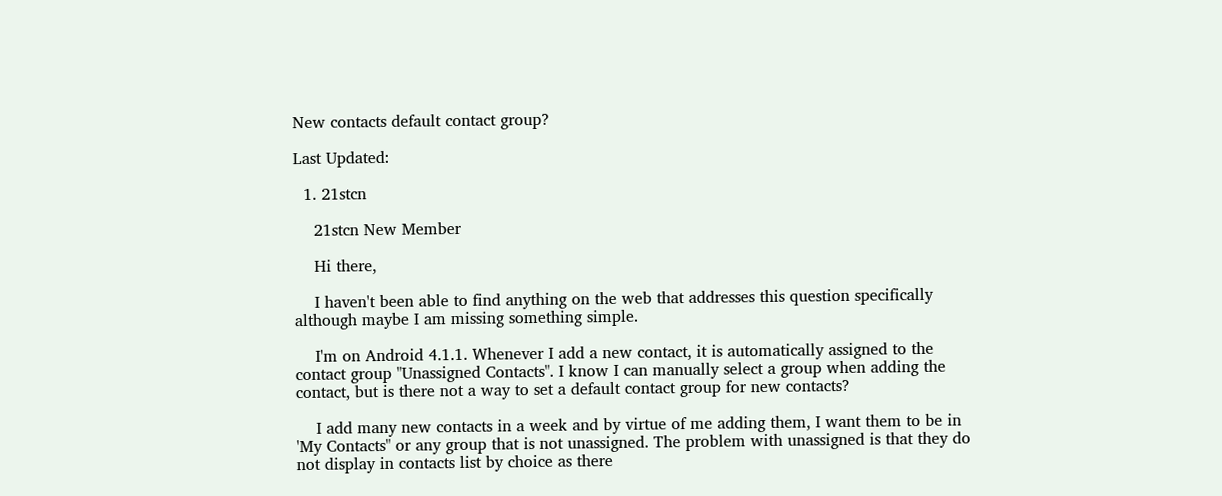New contacts default contact group?

Last Updated:

  1. 21stcn

    21stcn New Member

    Hi there,

    I haven't been able to find anything on the web that addresses this question specifically although maybe I am missing something simple.

    I'm on Android 4.1.1. Whenever I add a new contact, it is automatically assigned to the contact group "Unassigned Contacts". I know I can manually select a group when adding the contact, but is there not a way to set a default contact group for new contacts?

    I add many new contacts in a week and by virtue of me adding them, I want them to be in 'My Contacts" or any group that is not unassigned. The problem with unassigned is that they do not display in contacts list by choice as there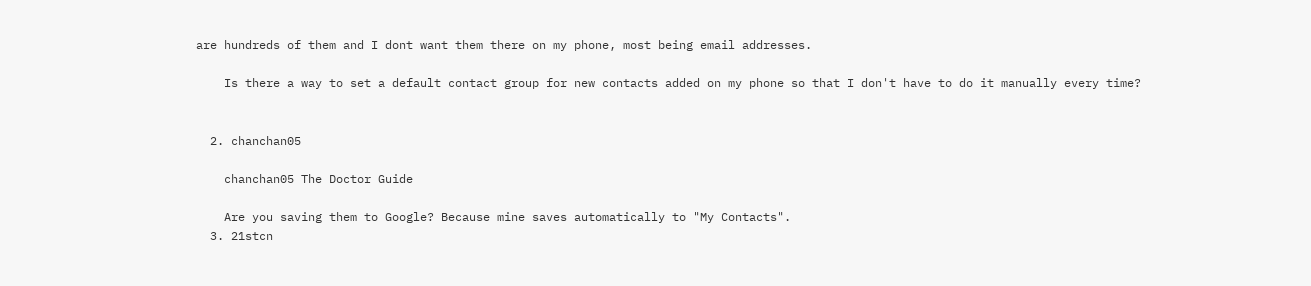are hundreds of them and I dont want them there on my phone, most being email addresses.

    Is there a way to set a default contact group for new contacts added on my phone so that I don't have to do it manually every time?


  2. chanchan05

    chanchan05 The Doctor Guide

    Are you saving them to Google? Because mine saves automatically to "My Contacts".
  3. 21stcn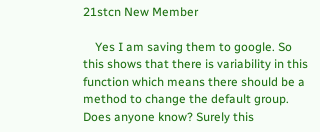21stcn New Member

    Yes I am saving them to google. So this shows that there is variability in this function which means there should be a method to change the default group. Does anyone know? Surely this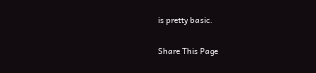is pretty basic.

Share This Page